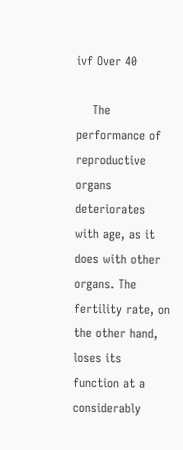ivf Over 40

    The performance of reproductive organs deteriorates with age, as it does with other organs. The fertility rate, on the other hand, loses its function at a considerably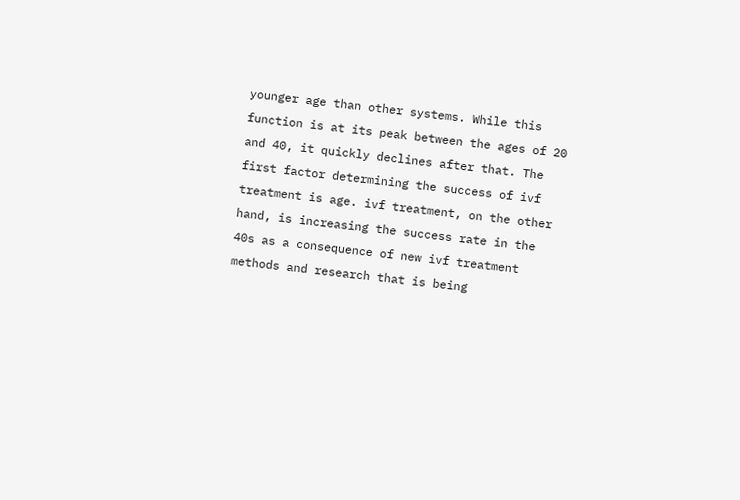younger age than other systems. While this function is at its peak between the ages of 20 and 40, it quickly declines after that. The first factor determining the success of ivf treatment is age. ivf treatment, on the other hand, is increasing the success rate in the 40s as a consequence of new ivf treatment methods and research that is being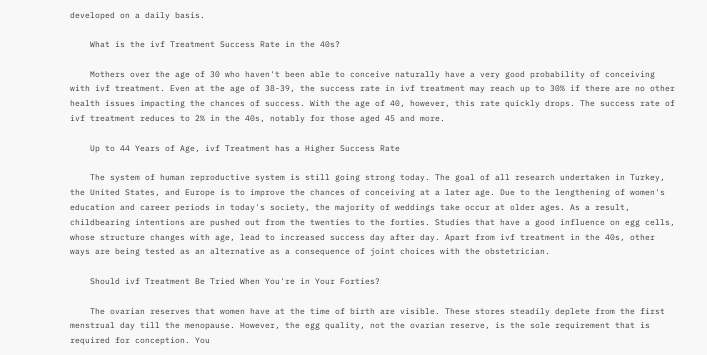developed on a daily basis.

    What is the ivf Treatment Success Rate in the 40s?

    Mothers over the age of 30 who haven't been able to conceive naturally have a very good probability of conceiving with ivf treatment. Even at the age of 38-39, the success rate in ivf treatment may reach up to 30% if there are no other health issues impacting the chances of success. With the age of 40, however, this rate quickly drops. The success rate of ivf treatment reduces to 2% in the 40s, notably for those aged 45 and more.

    Up to 44 Years of Age, ivf Treatment has a Higher Success Rate

    The system of human reproductive system is still going strong today. The goal of all research undertaken in Turkey, the United States, and Europe is to improve the chances of conceiving at a later age. Due to the lengthening of women's education and career periods in today's society, the majority of weddings take occur at older ages. As a result, childbearing intentions are pushed out from the twenties to the forties. Studies that have a good influence on egg cells, whose structure changes with age, lead to increased success day after day. Apart from ivf treatment in the 40s, other ways are being tested as an alternative as a consequence of joint choices with the obstetrician.

    Should ivf Treatment Be Tried When You're in Your Forties?

    The ovarian reserves that women have at the time of birth are visible. These stores steadily deplete from the first menstrual day till the menopause. However, the egg quality, not the ovarian reserve, is the sole requirement that is required for conception. You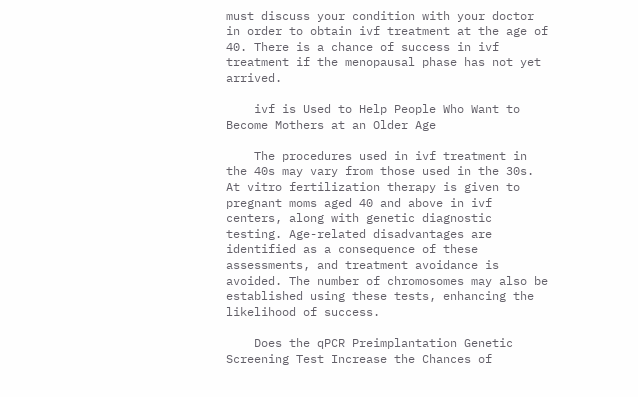must discuss your condition with your doctor in order to obtain ivf treatment at the age of 40. There is a chance of success in ivf treatment if the menopausal phase has not yet arrived.

    ivf is Used to Help People Who Want to Become Mothers at an Older Age

    The procedures used in ivf treatment in the 40s may vary from those used in the 30s. At vitro fertilization therapy is given to pregnant moms aged 40 and above in ivf centers, along with genetic diagnostic testing. Age-related disadvantages are identified as a consequence of these assessments, and treatment avoidance is avoided. The number of chromosomes may also be established using these tests, enhancing the likelihood of success.

    Does the qPCR Preimplantation Genetic Screening Test Increase the Chances of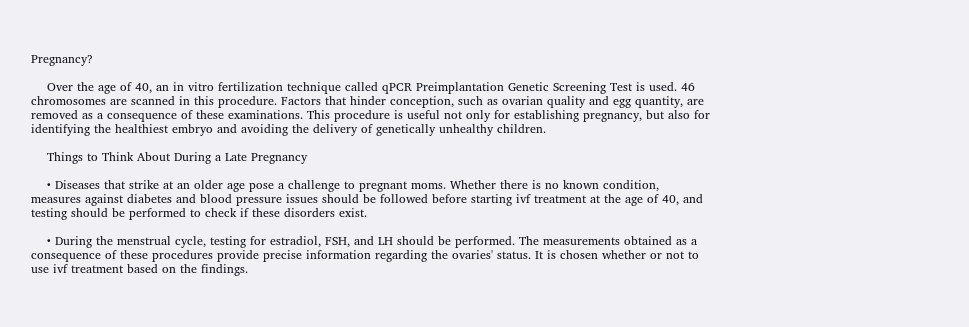Pregnancy?

    Over the age of 40, an in vitro fertilization technique called qPCR Preimplantation Genetic Screening Test is used. 46 chromosomes are scanned in this procedure. Factors that hinder conception, such as ovarian quality and egg quantity, are removed as a consequence of these examinations. This procedure is useful not only for establishing pregnancy, but also for identifying the healthiest embryo and avoiding the delivery of genetically unhealthy children.

    Things to Think About During a Late Pregnancy

    • Diseases that strike at an older age pose a challenge to pregnant moms. Whether there is no known condition, measures against diabetes and blood pressure issues should be followed before starting ivf treatment at the age of 40, and testing should be performed to check if these disorders exist.

    • During the menstrual cycle, testing for estradiol, FSH, and LH should be performed. The measurements obtained as a consequence of these procedures provide precise information regarding the ovaries' status. It is chosen whether or not to use ivf treatment based on the findings.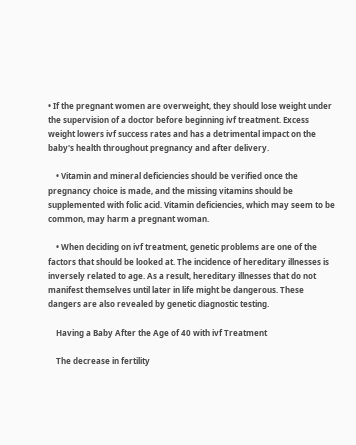• If the pregnant women are overweight, they should lose weight under the supervision of a doctor before beginning ivf treatment. Excess weight lowers ivf success rates and has a detrimental impact on the baby's health throughout pregnancy and after delivery.

    • Vitamin and mineral deficiencies should be verified once the pregnancy choice is made, and the missing vitamins should be supplemented with folic acid. Vitamin deficiencies, which may seem to be common, may harm a pregnant woman.

    • When deciding on ivf treatment, genetic problems are one of the factors that should be looked at. The incidence of hereditary illnesses is inversely related to age. As a result, hereditary illnesses that do not manifest themselves until later in life might be dangerous. These dangers are also revealed by genetic diagnostic testing.

    Having a Baby After the Age of 40 with ivf Treatment

    The decrease in fertility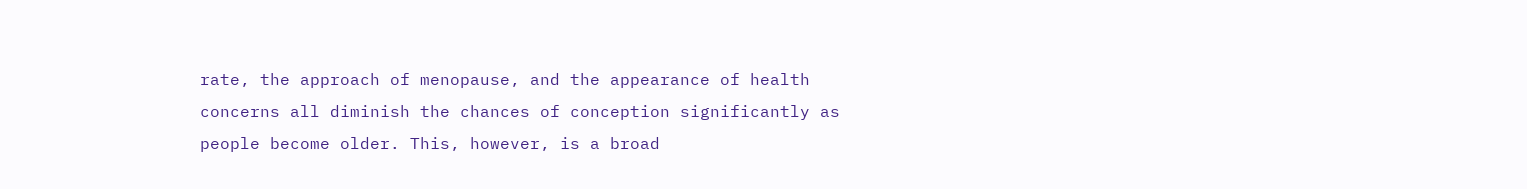rate, the approach of menopause, and the appearance of health concerns all diminish the chances of conception significantly as people become older. This, however, is a broad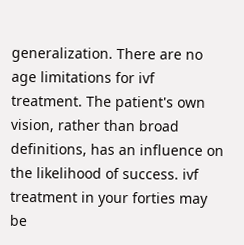generalization. There are no age limitations for ivf treatment. The patient's own vision, rather than broad definitions, has an influence on the likelihood of success. ivf treatment in your forties may be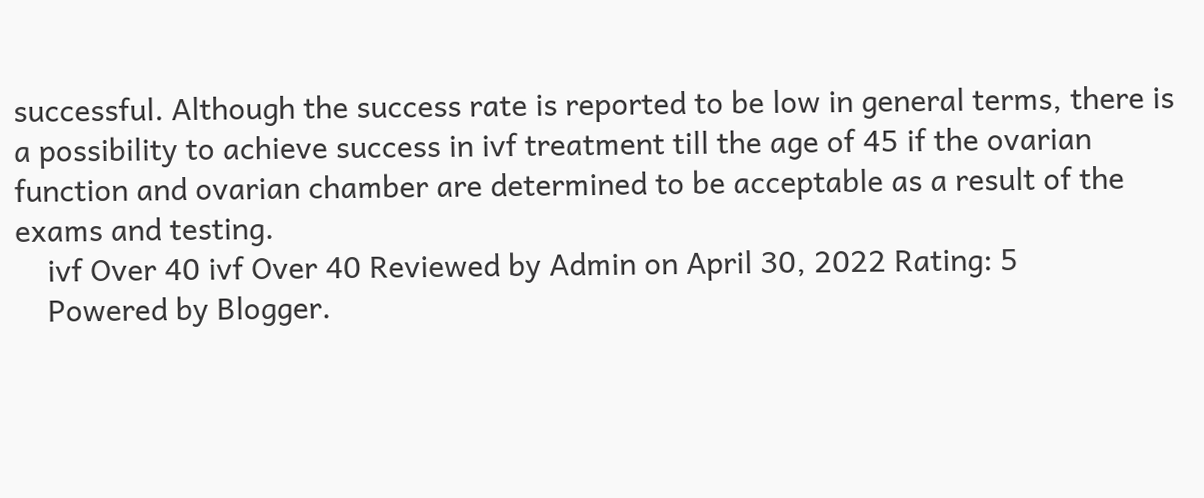successful. Although the success rate is reported to be low in general terms, there is a possibility to achieve success in ivf treatment till the age of 45 if the ovarian function and ovarian chamber are determined to be acceptable as a result of the exams and testing.
    ivf Over 40 ivf Over 40 Reviewed by Admin on April 30, 2022 Rating: 5
    Powered by Blogger.